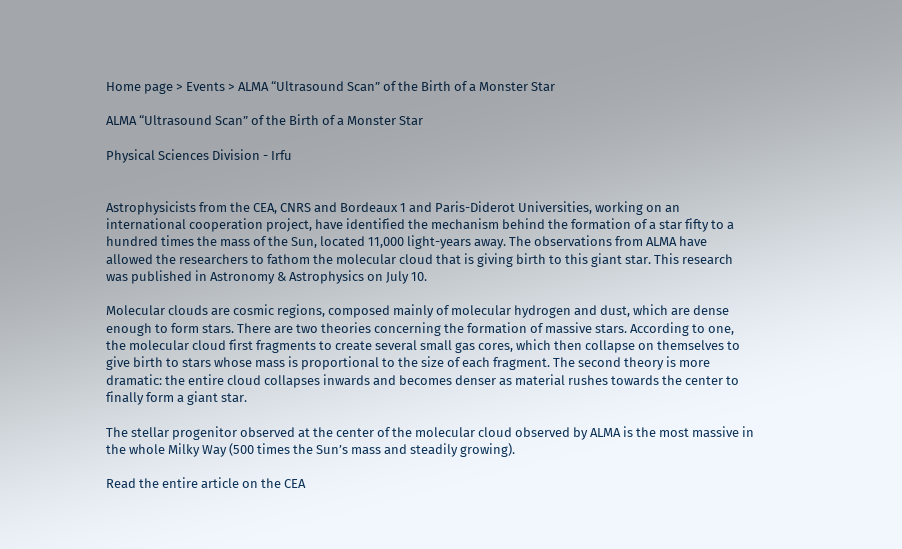Home page > Events > ALMA “Ultrasound Scan” of the Birth of a Monster Star

ALMA “Ultrasound Scan” of the Birth of a Monster Star

Physical Sciences Division - Irfu


Astrophysicists from the CEA, CNRS and Bordeaux 1 and Paris-Diderot Universities, working on an international cooperation project, have identified the mechanism behind the formation of a star fifty to a hundred times the mass of the Sun, located 11,000 light-years away. The observations from ALMA have allowed the researchers to fathom the molecular cloud that is giving birth to this giant star. This research was published in Astronomy & Astrophysics on July 10.

Molecular clouds are cosmic regions, composed mainly of molecular hydrogen and dust, which are dense enough to form stars. There are two theories concerning the formation of massive stars. According to one, the molecular cloud first fragments to create several small gas cores, which then collapse on themselves to give birth to stars whose mass is proportional to the size of each fragment. The second theory is more dramatic: the entire cloud collapses inwards and becomes denser as material rushes towards the center to finally form a giant star.

The stellar progenitor observed at the center of the molecular cloud observed by ALMA is the most massive in the whole Milky Way (500 times the Sun’s mass and steadily growing).

Read the entire article on the CEA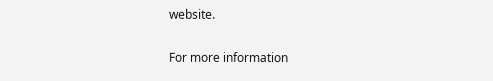website.

For more information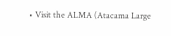• Visit the ALMA (Atacama Large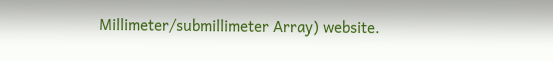Millimeter/submillimeter Array) website.